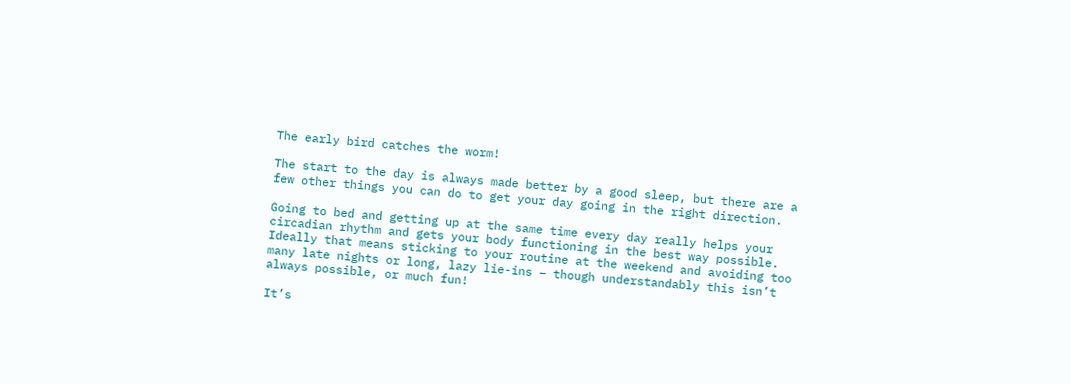The early bird catches the worm!

The start to the day is always made better by a good sleep, but there are a few other things you can do to get your day going in the right direction.

Going to bed and getting up at the same time every day really helps your circadian rhythm and gets your body functioning in the best way possible. Ideally that means sticking to your routine at the weekend and avoiding too many late nights or long, lazy lie-ins – though understandably this isn’t always possible, or much fun!

It’s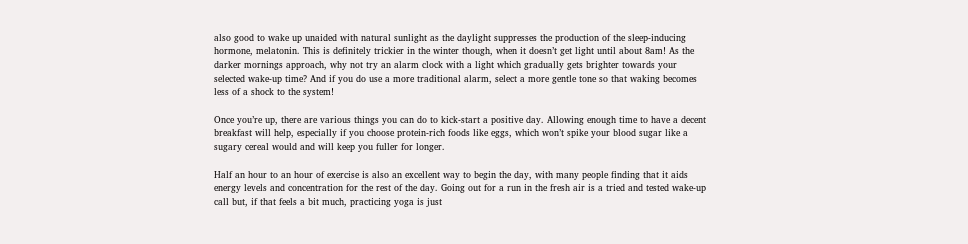also good to wake up unaided with natural sunlight as the daylight suppresses the production of the sleep-inducing hormone, melatonin. This is definitely trickier in the winter though, when it doesn’t get light until about 8am! As the darker mornings approach, why not try an alarm clock with a light which gradually gets brighter towards your selected wake-up time? And if you do use a more traditional alarm, select a more gentle tone so that waking becomes less of a shock to the system!

Once you’re up, there are various things you can do to kick-start a positive day. Allowing enough time to have a decent breakfast will help, especially if you choose protein-rich foods like eggs, which won’t spike your blood sugar like a sugary cereal would and will keep you fuller for longer.

Half an hour to an hour of exercise is also an excellent way to begin the day, with many people finding that it aids energy levels and concentration for the rest of the day. Going out for a run in the fresh air is a tried and tested wake-up call but, if that feels a bit much, practicing yoga is just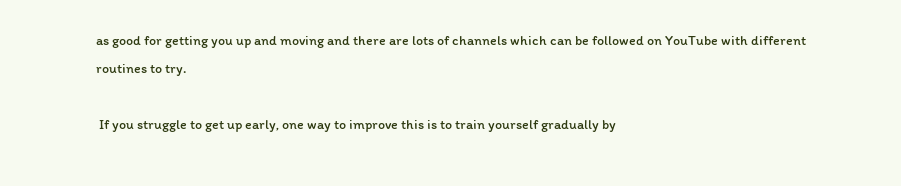as good for getting you up and moving and there are lots of channels which can be followed on YouTube with different routines to try.

 If you struggle to get up early, one way to improve this is to train yourself gradually by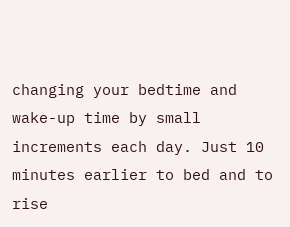changing your bedtime and wake-up time by small increments each day. Just 10 minutes earlier to bed and to rise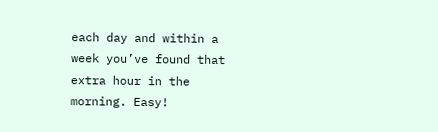each day and within a week you’ve found that extra hour in the morning. Easy!